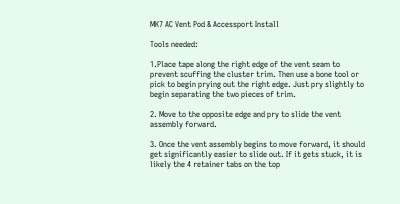MK7 AC Vent Pod & Accessport Install

Tools needed:

1.Place tape along the right edge of the vent seam to prevent scuffing the cluster trim. Then use a bone tool or pick to begin prying out the right edge. Just pry slightly to begin separating the two pieces of trim.

2. Move to the opposite edge and pry to slide the vent assembly forward.

3. Once the vent assembly begins to move forward, it should get significantly easier to slide out. If it gets stuck, it is likely the 4 retainer tabs on the top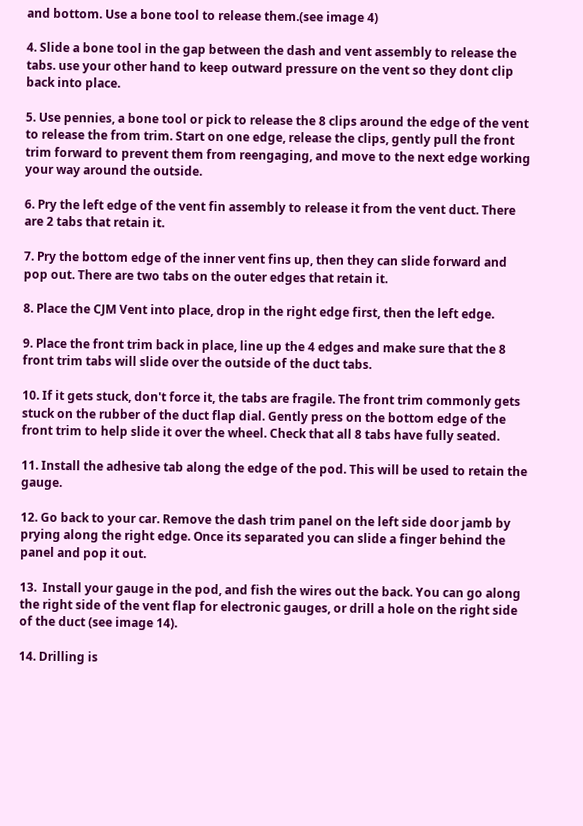and bottom. Use a bone tool to release them.(see image 4)

4. Slide a bone tool in the gap between the dash and vent assembly to release the tabs. use your other hand to keep outward pressure on the vent so they dont clip back into place.

5. Use pennies, a bone tool or pick to release the 8 clips around the edge of the vent to release the from trim. Start on one edge, release the clips, gently pull the front trim forward to prevent them from reengaging, and move to the next edge working your way around the outside.

6. Pry the left edge of the vent fin assembly to release it from the vent duct. There are 2 tabs that retain it.

7. Pry the bottom edge of the inner vent fins up, then they can slide forward and pop out. There are two tabs on the outer edges that retain it.

8. Place the CJM Vent into place, drop in the right edge first, then the left edge.

9. Place the front trim back in place, line up the 4 edges and make sure that the 8 front trim tabs will slide over the outside of the duct tabs.

10. If it gets stuck, don't force it, the tabs are fragile. The front trim commonly gets stuck on the rubber of the duct flap dial. Gently press on the bottom edge of the front trim to help slide it over the wheel. Check that all 8 tabs have fully seated.

11. Install the adhesive tab along the edge of the pod. This will be used to retain the gauge.

12. Go back to your car. Remove the dash trim panel on the left side door jamb by prying along the right edge. Once its separated you can slide a finger behind the panel and pop it out.

13.  Install your gauge in the pod, and fish the wires out the back. You can go along the right side of the vent flap for electronic gauges, or drill a hole on the right side of the duct (see image 14).

14. Drilling is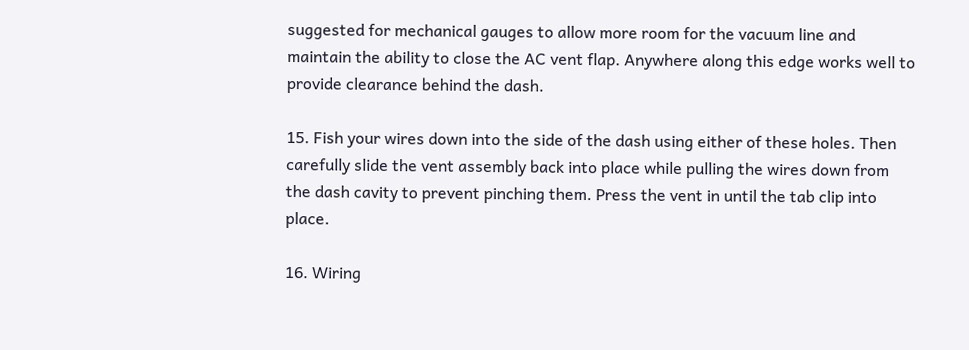suggested for mechanical gauges to allow more room for the vacuum line and maintain the ability to close the AC vent flap. Anywhere along this edge works well to provide clearance behind the dash.

15. Fish your wires down into the side of the dash using either of these holes. Then carefully slide the vent assembly back into place while pulling the wires down from the dash cavity to prevent pinching them. Press the vent in until the tab clip into place.

16. Wiring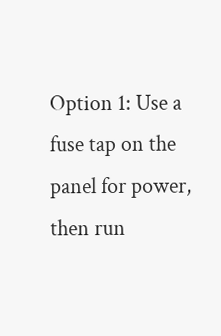Option 1: Use a fuse tap on the panel for power, then run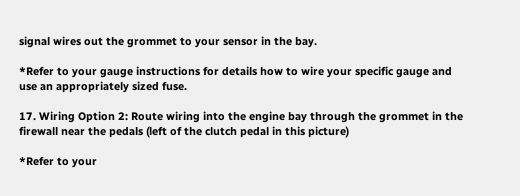signal wires out the grommet to your sensor in the bay.

*Refer to your gauge instructions for details how to wire your specific gauge and use an appropriately sized fuse.

17. Wiring Option 2: Route wiring into the engine bay through the grommet in the firewall near the pedals (left of the clutch pedal in this picture)

*Refer to your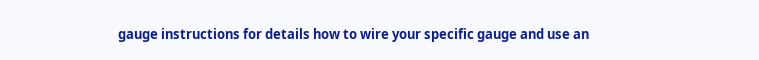gauge instructions for details how to wire your specific gauge and use an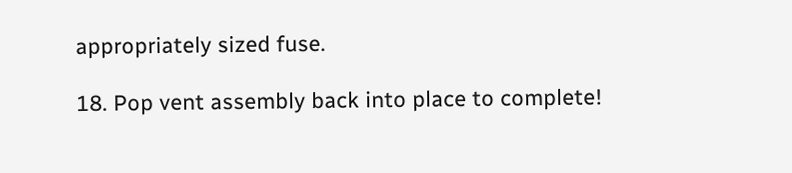appropriately sized fuse.

18. Pop vent assembly back into place to complete!